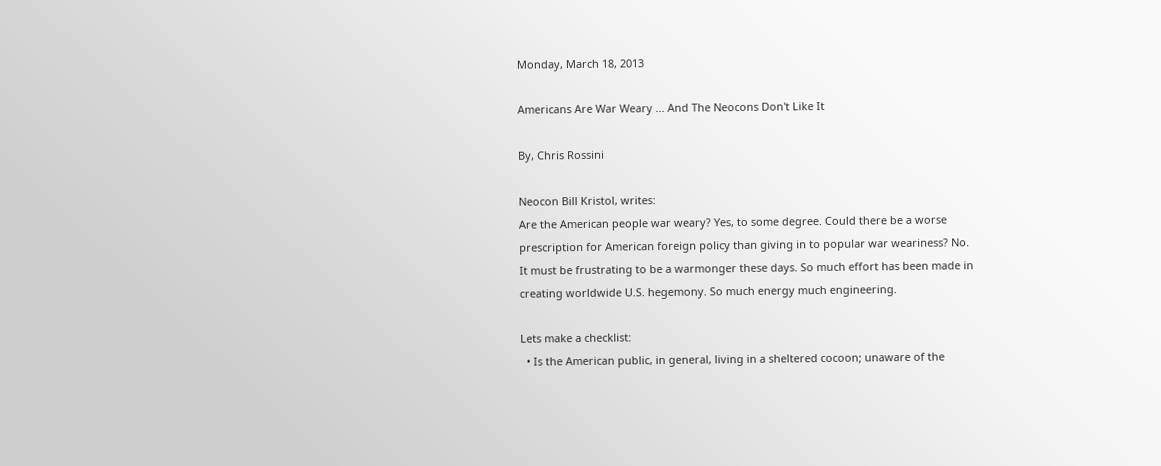Monday, March 18, 2013

Americans Are War Weary ... And The Neocons Don't Like It

By, Chris Rossini

Neocon Bill Kristol, writes:
Are the American people war weary? Yes, to some degree. Could there be a worse prescription for American foreign policy than giving in to popular war weariness? No.
It must be frustrating to be a warmonger these days. So much effort has been made in creating worldwide U.S. hegemony. So much energy much engineering.

Lets make a checklist:
  • Is the American public, in general, living in a sheltered cocoon; unaware of the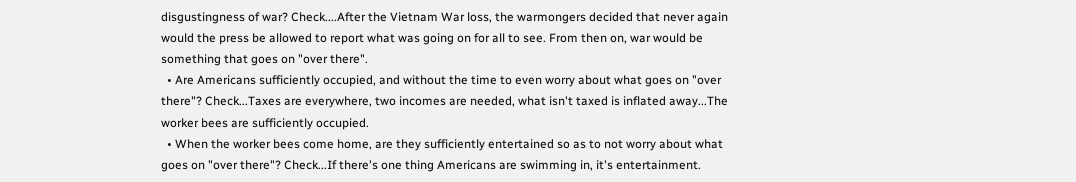disgustingness of war? Check....After the Vietnam War loss, the warmongers decided that never again would the press be allowed to report what was going on for all to see. From then on, war would be something that goes on "over there".
  • Are Americans sufficiently occupied, and without the time to even worry about what goes on "over there"? Check...Taxes are everywhere, two incomes are needed, what isn't taxed is inflated away...The worker bees are sufficiently occupied.
  • When the worker bees come home, are they sufficiently entertained so as to not worry about what goes on "over there"? Check...If there's one thing Americans are swimming in, it's entertainment.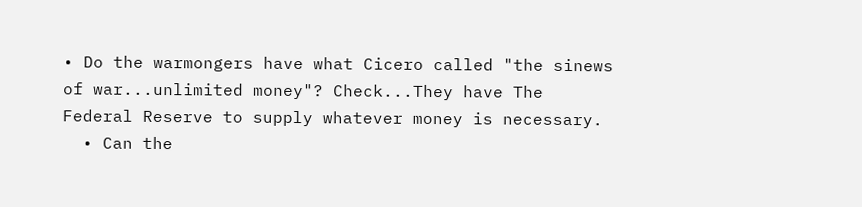• Do the warmongers have what Cicero called "the sinews of war...unlimited money"? Check...They have The Federal Reserve to supply whatever money is necessary.
  • Can the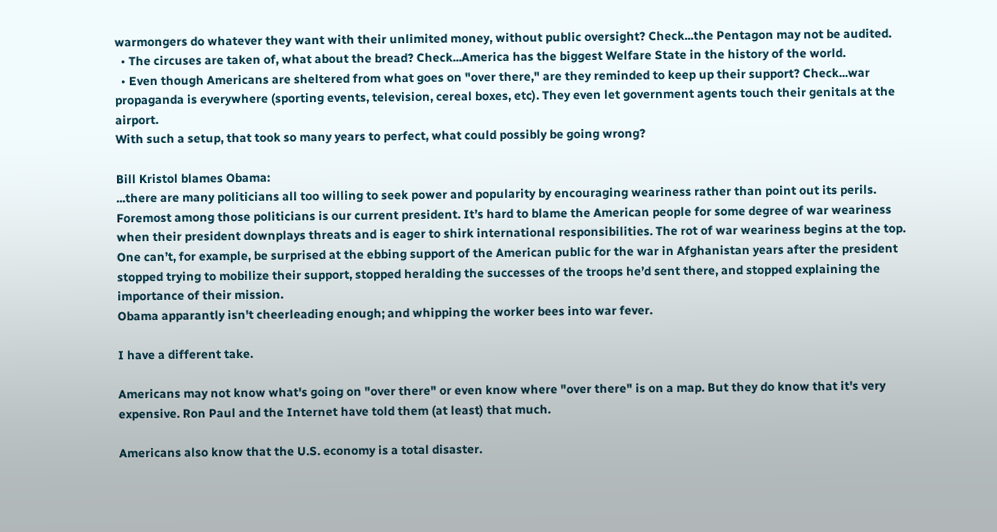warmongers do whatever they want with their unlimited money, without public oversight? Check...the Pentagon may not be audited.
  • The circuses are taken of, what about the bread? Check...America has the biggest Welfare State in the history of the world.
  • Even though Americans are sheltered from what goes on "over there," are they reminded to keep up their support? Check...war propaganda is everywhere (sporting events, television, cereal boxes, etc). They even let government agents touch their genitals at the airport.
With such a setup, that took so many years to perfect, what could possibly be going wrong?

Bill Kristol blames Obama:
...there are many politicians all too willing to seek power and popularity by encouraging weariness rather than point out its perils. Foremost among those politicians is our current president. It’s hard to blame the American people for some degree of war weariness when their president downplays threats and is eager to shirk international responsibilities. The rot of war weariness begins at the top. One can’t, for example, be surprised at the ebbing support of the American public for the war in Afghanistan years after the president stopped trying to mobilize their support, stopped heralding the successes of the troops he’d sent there, and stopped explaining the importance of their mission.
Obama apparantly isn't cheerleading enough; and whipping the worker bees into war fever.

I have a different take.

Americans may not know what's going on "over there" or even know where "over there" is on a map. But they do know that it's very expensive. Ron Paul and the Internet have told them (at least) that much.

Americans also know that the U.S. economy is a total disaster.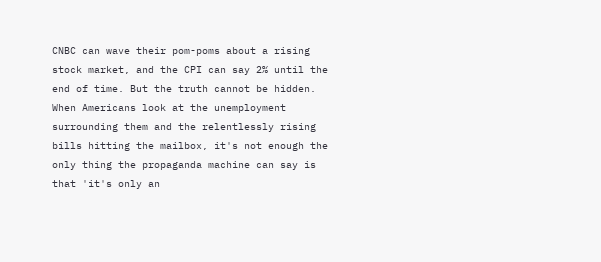CNBC can wave their pom-poms about a rising stock market, and the CPI can say 2% until the end of time. But the truth cannot be hidden. When Americans look at the unemployment surrounding them and the relentlessly rising bills hitting the mailbox, it's not enough the only thing the propaganda machine can say is that 'it's only an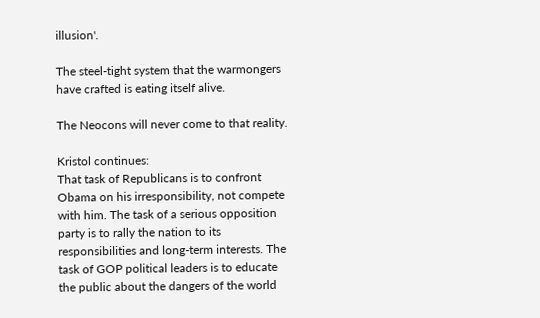illusion'.

The steel-tight system that the warmongers have crafted is eating itself alive.

The Neocons will never come to that reality.

Kristol continues:
That task of Republicans is to confront Obama on his irresponsibility, not compete with him. The task of a serious opposition party is to rally the nation to its responsibilities and long-term interests. The task of GOP political leaders is to educate the public about the dangers of the world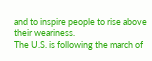and to inspire people to rise above their weariness.
The U.S. is following the march of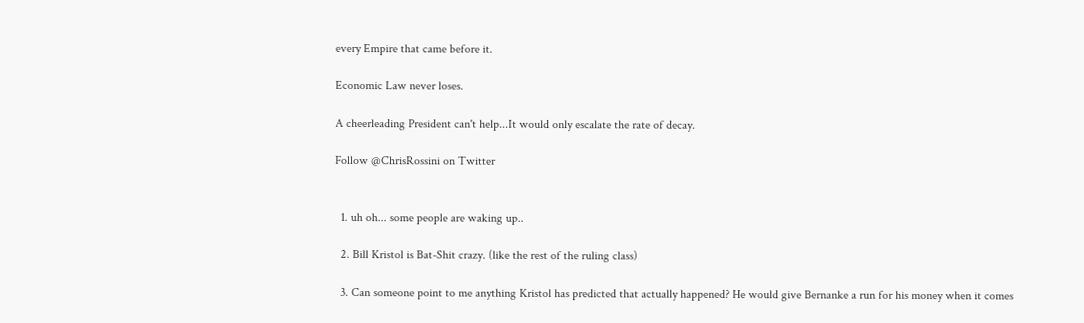every Empire that came before it.

Economic Law never loses.

A cheerleading President can't help...It would only escalate the rate of decay.

Follow @ChrisRossini on Twitter


  1. uh oh... some people are waking up..

  2. Bill Kristol is Bat-Shit crazy. (like the rest of the ruling class)

  3. Can someone point to me anything Kristol has predicted that actually happened? He would give Bernanke a run for his money when it comes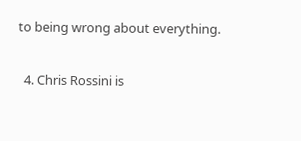to being wrong about everything.

  4. Chris Rossini is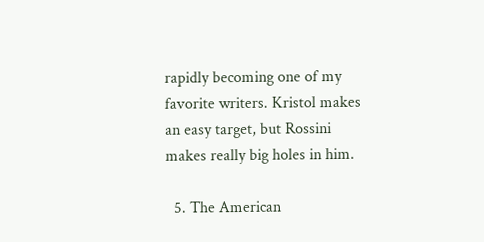rapidly becoming one of my favorite writers. Kristol makes an easy target, but Rossini makes really big holes in him.

  5. The American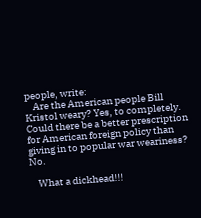people, write:
    Are the American people Bill Kristol weary? Yes, to completely. Could there be a better prescription for American foreign policy than giving in to popular war weariness? No.

    What a dickhead!!!